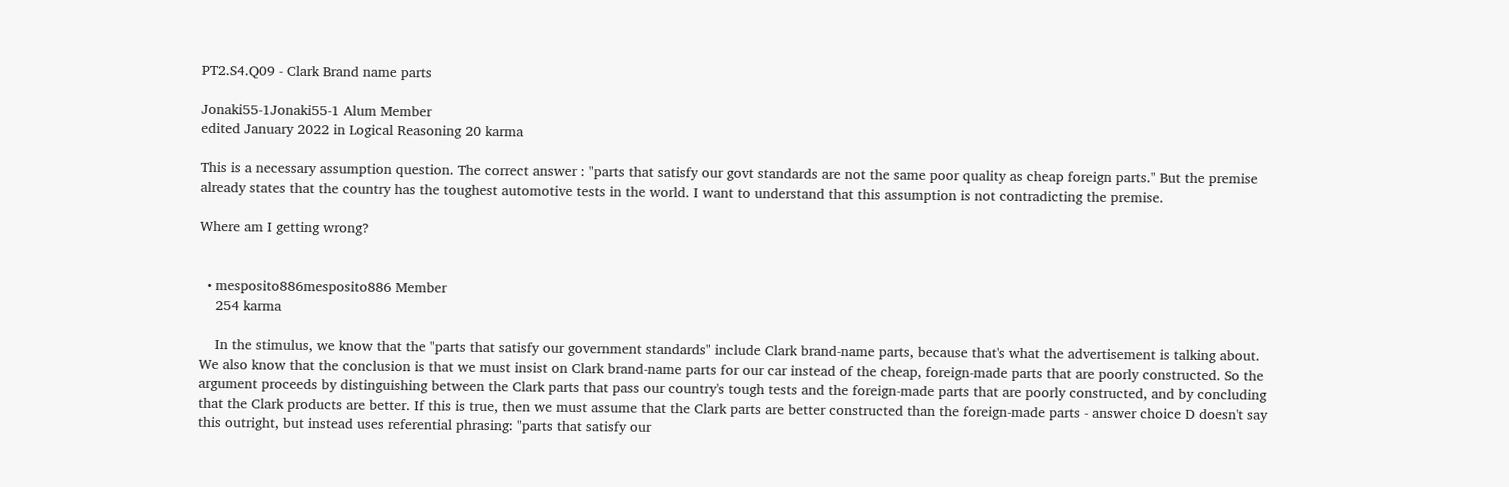PT2.S4.Q09 - Clark Brand name parts

Jonaki55-1Jonaki55-1 Alum Member
edited January 2022 in Logical Reasoning 20 karma

This is a necessary assumption question. The correct answer : "parts that satisfy our govt standards are not the same poor quality as cheap foreign parts." But the premise already states that the country has the toughest automotive tests in the world. I want to understand that this assumption is not contradicting the premise.

Where am I getting wrong?


  • mesposito886mesposito886 Member
    254 karma

    In the stimulus, we know that the "parts that satisfy our government standards" include Clark brand-name parts, because that's what the advertisement is talking about. We also know that the conclusion is that we must insist on Clark brand-name parts for our car instead of the cheap, foreign-made parts that are poorly constructed. So the argument proceeds by distinguishing between the Clark parts that pass our country's tough tests and the foreign-made parts that are poorly constructed, and by concluding that the Clark products are better. If this is true, then we must assume that the Clark parts are better constructed than the foreign-made parts - answer choice D doesn't say this outright, but instead uses referential phrasing: "parts that satisfy our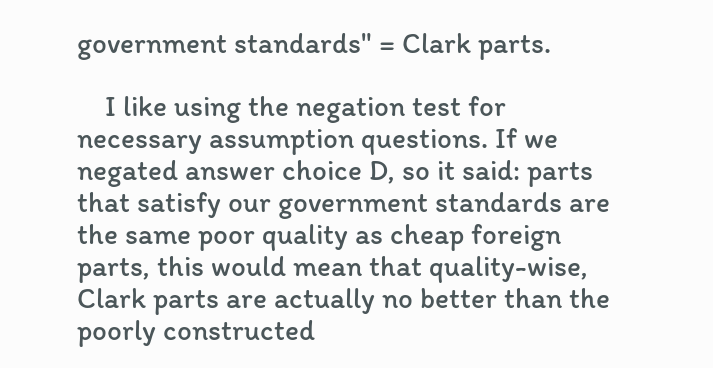government standards" = Clark parts.

    I like using the negation test for necessary assumption questions. If we negated answer choice D, so it said: parts that satisfy our government standards are the same poor quality as cheap foreign parts, this would mean that quality-wise, Clark parts are actually no better than the poorly constructed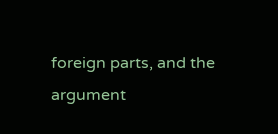foreign parts, and the argument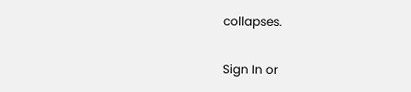collapses.

Sign In or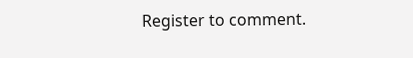Register to comment.